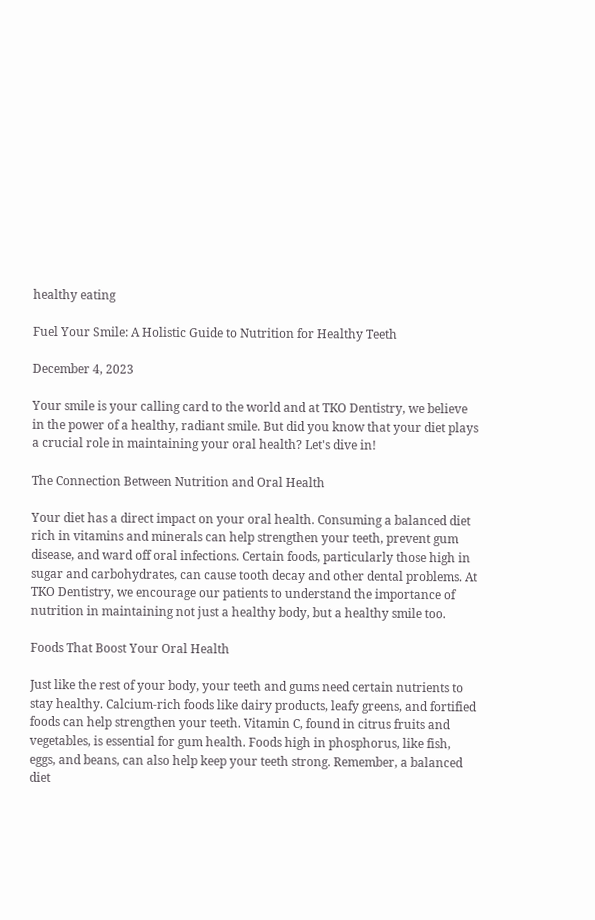healthy eating

Fuel Your Smile: A Holistic Guide to Nutrition for Healthy Teeth

December 4, 2023

Your smile is your calling card to the world and at TKO Dentistry, we believe in the power of a healthy, radiant smile. But did you know that your diet plays a crucial role in maintaining your oral health? Let's dive in!

The Connection Between Nutrition and Oral Health

Your diet has a direct impact on your oral health. Consuming a balanced diet rich in vitamins and minerals can help strengthen your teeth, prevent gum disease, and ward off oral infections. Certain foods, particularly those high in sugar and carbohydrates, can cause tooth decay and other dental problems. At TKO Dentistry, we encourage our patients to understand the importance of nutrition in maintaining not just a healthy body, but a healthy smile too.

Foods That Boost Your Oral Health

Just like the rest of your body, your teeth and gums need certain nutrients to stay healthy. Calcium-rich foods like dairy products, leafy greens, and fortified foods can help strengthen your teeth. Vitamin C, found in citrus fruits and vegetables, is essential for gum health. Foods high in phosphorus, like fish, eggs, and beans, can also help keep your teeth strong. Remember, a balanced diet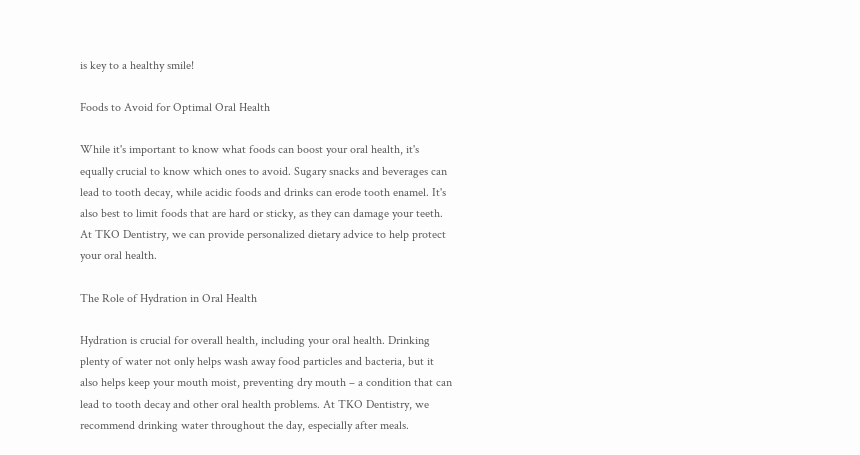is key to a healthy smile!

Foods to Avoid for Optimal Oral Health

While it's important to know what foods can boost your oral health, it's equally crucial to know which ones to avoid. Sugary snacks and beverages can lead to tooth decay, while acidic foods and drinks can erode tooth enamel. It's also best to limit foods that are hard or sticky, as they can damage your teeth. At TKO Dentistry, we can provide personalized dietary advice to help protect your oral health.

The Role of Hydration in Oral Health

Hydration is crucial for overall health, including your oral health. Drinking plenty of water not only helps wash away food particles and bacteria, but it also helps keep your mouth moist, preventing dry mouth – a condition that can lead to tooth decay and other oral health problems. At TKO Dentistry, we recommend drinking water throughout the day, especially after meals.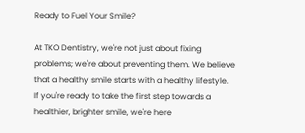Ready to Fuel Your Smile?

At TKO Dentistry, we're not just about fixing problems; we're about preventing them. We believe that a healthy smile starts with a healthy lifestyle. If you're ready to take the first step towards a healthier, brighter smile, we're here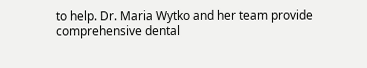to help. Dr. Maria Wytko and her team provide comprehensive dental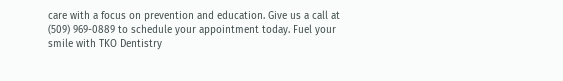care with a focus on prevention and education. Give us a call at (509) 969-0889 to schedule your appointment today. Fuel your smile with TKO Dentistry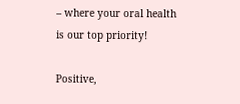– where your oral health is our top priority!

Positive,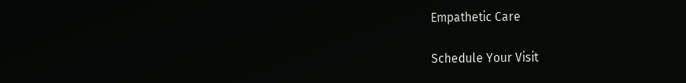Empathetic Care

Schedule Your Visit